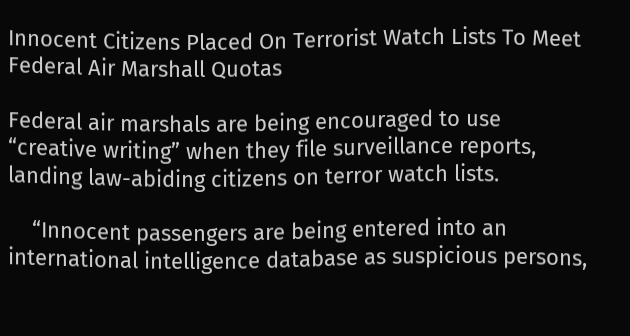Innocent Citizens Placed On Terrorist Watch Lists To Meet Federal Air Marshall Quotas

Federal air marshals are being encouraged to use “creative writing” when they file surveillance reports, landing law-abiding citizens on terror watch lists.

    “Innocent passengers are being entered into an international intelligence database as suspicious persons,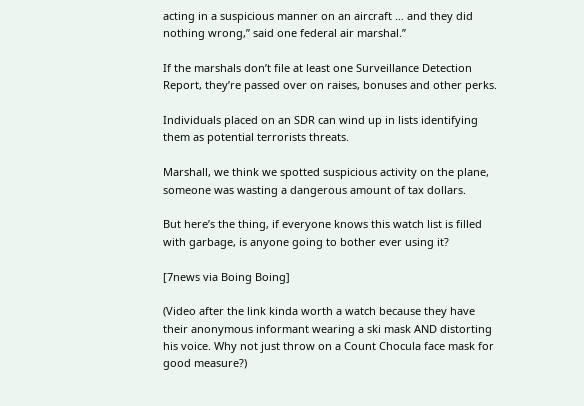acting in a suspicious manner on an aircraft … and they did nothing wrong,” said one federal air marshal.”

If the marshals don’t file at least one Surveillance Detection Report, they’re passed over on raises, bonuses and other perks.

Individuals placed on an SDR can wind up in lists identifying them as potential terrorists threats.

Marshall, we think we spotted suspicious activity on the plane, someone was wasting a dangerous amount of tax dollars.

But here’s the thing, if everyone knows this watch list is filled with garbage, is anyone going to bother ever using it?

[7news via Boing Boing]

(Video after the link kinda worth a watch because they have their anonymous informant wearing a ski mask AND distorting his voice. Why not just throw on a Count Chocula face mask for good measure?)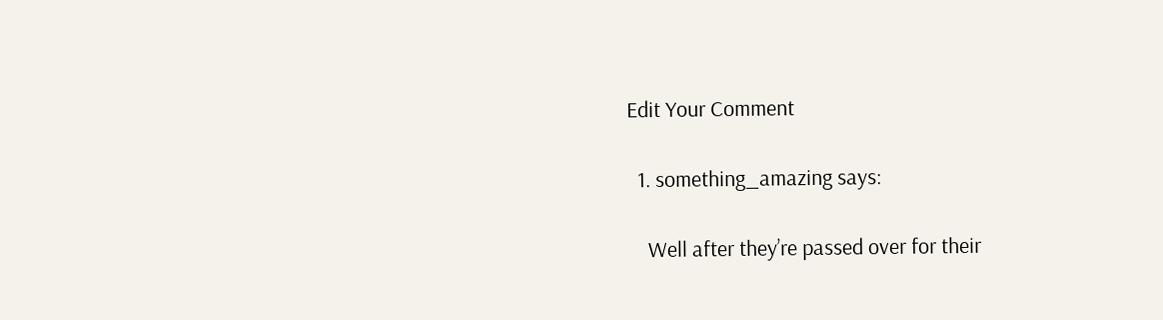Edit Your Comment

  1. something_amazing says:

    Well after they’re passed over for their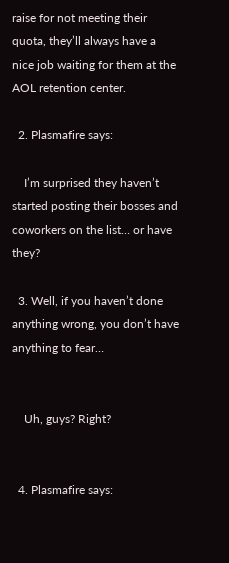raise for not meeting their quota, they’ll always have a nice job waiting for them at the AOL retention center.

  2. Plasmafire says:

    I’m surprised they haven’t started posting their bosses and coworkers on the list… or have they?

  3. Well, if you haven’t done anything wrong, you don’t have anything to fear…


    Uh, guys? Right?


  4. Plasmafire says: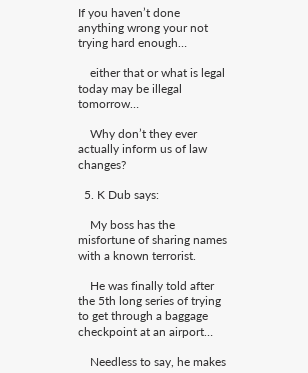If you haven’t done anything wrong your not trying hard enough…

    either that or what is legal today may be illegal tomorrow…

    Why don’t they ever actually inform us of law changes?

  5. K Dub says:

    My boss has the misfortune of sharing names with a known terrorist.

    He was finally told after the 5th long series of trying to get through a baggage checkpoint at an airport…

    Needless to say, he makes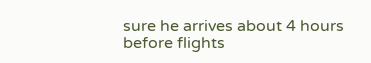sure he arrives about 4 hours before flights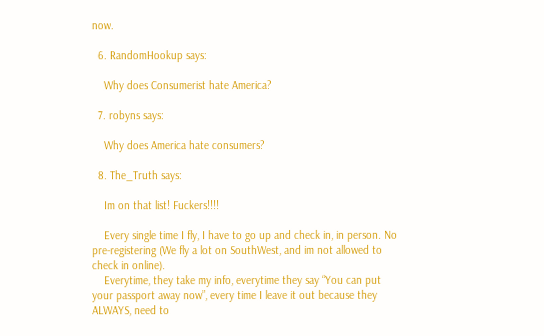now.

  6. RandomHookup says:

    Why does Consumerist hate America?

  7. robyns says:

    Why does America hate consumers?

  8. The_Truth says:

    Im on that list! Fuckers!!!!

    Every single time I fly, I have to go up and check in, in person. No pre-registering (We fly a lot on SouthWest, and im not allowed to check in online).
    Everytime, they take my info, everytime they say “You can put your passport away now”, every time I leave it out because they ALWAYS, need to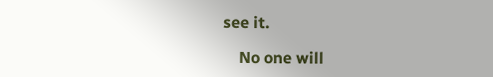see it.

    No one will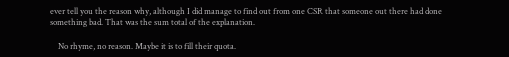ever tell you the reason why, although I did manage to find out from one CSR that someone out there had done something bad. That was the sum total of the explanation.

    No rhyme, no reason. Maybe it is to fill their quota.